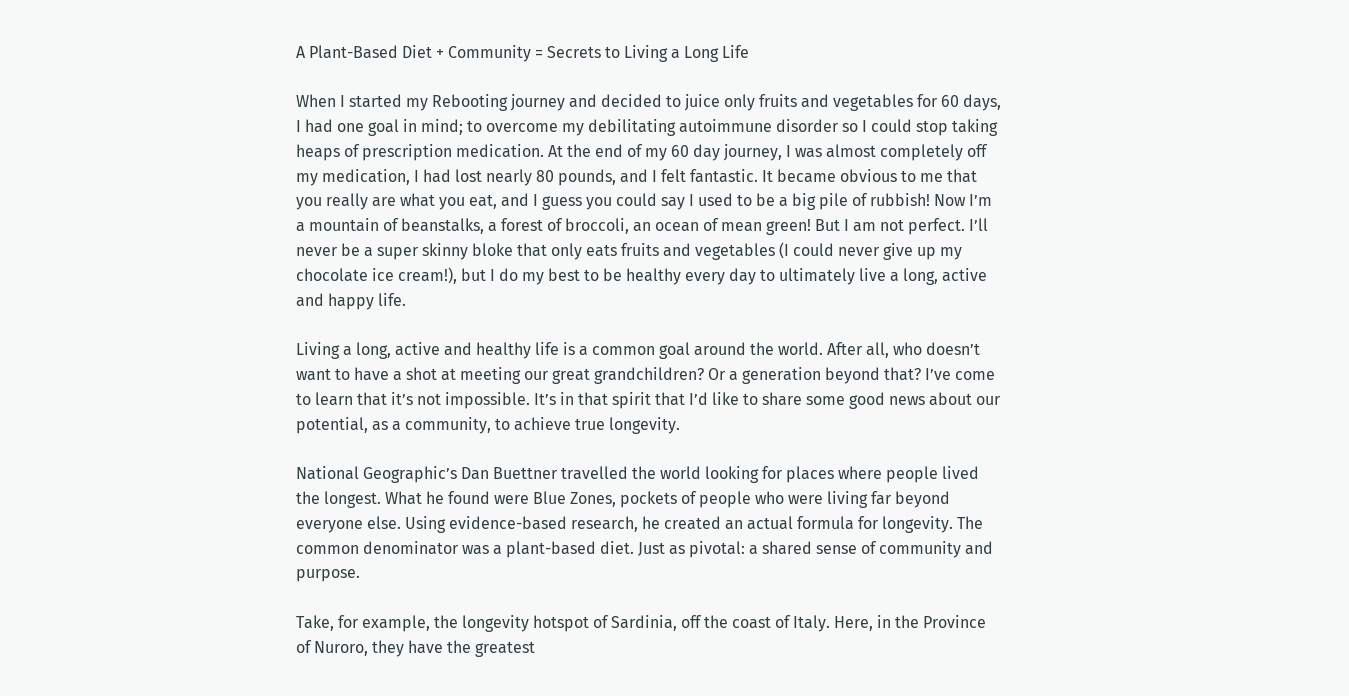A Plant-Based Diet + Community = Secrets to Living a Long Life

When I started my Rebooting journey and decided to juice only fruits and vegetables for 60 days, I had one goal in mind; to overcome my debilitating autoimmune disorder so I could stop taking heaps of prescription medication. At the end of my 60 day journey, I was almost completely off my medication, I had lost nearly 80 pounds, and I felt fantastic. It became obvious to me that you really are what you eat, and I guess you could say I used to be a big pile of rubbish! Now I’m a mountain of beanstalks, a forest of broccoli, an ocean of mean green! But I am not perfect. I’ll never be a super skinny bloke that only eats fruits and vegetables (I could never give up my chocolate ice cream!), but I do my best to be healthy every day to ultimately live a long, active and happy life.

Living a long, active and healthy life is a common goal around the world. After all, who doesn’t want to have a shot at meeting our great grandchildren? Or a generation beyond that? I’ve come to learn that it’s not impossible. It’s in that spirit that I’d like to share some good news about our potential, as a community, to achieve true longevity.

National Geographic’s Dan Buettner travelled the world looking for places where people lived the longest. What he found were Blue Zones, pockets of people who were living far beyond everyone else. Using evidence-based research, he created an actual formula for longevity. The common denominator was a plant-based diet. Just as pivotal: a shared sense of community and purpose.

Take, for example, the longevity hotspot of Sardinia, off the coast of Italy. Here, in the Province of Nuroro, they have the greatest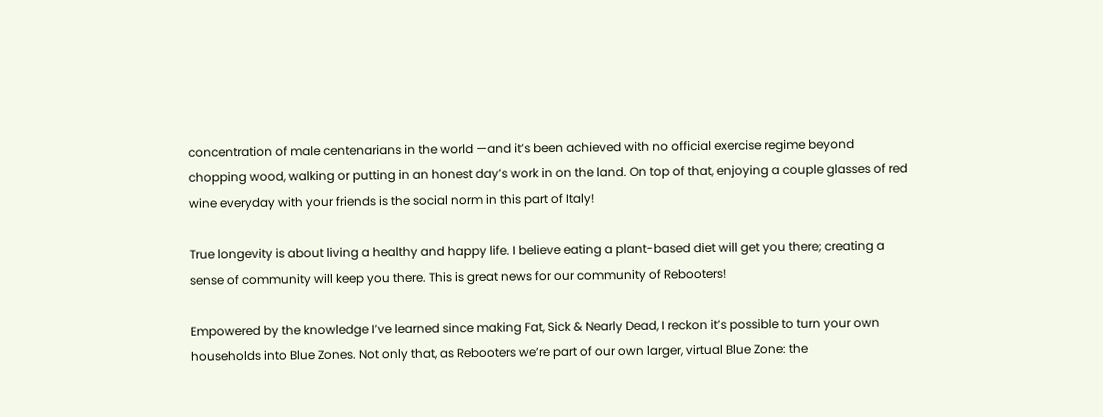concentration of male centenarians in the world —and it’s been achieved with no official exercise regime beyond chopping wood, walking or putting in an honest day’s work in on the land. On top of that, enjoying a couple glasses of red wine everyday with your friends is the social norm in this part of Italy!

True longevity is about living a healthy and happy life. I believe eating a plant-based diet will get you there; creating a sense of community will keep you there. This is great news for our community of Rebooters!

Empowered by the knowledge I’ve learned since making Fat, Sick & Nearly Dead, I reckon it’s possible to turn your own households into Blue Zones. Not only that, as Rebooters we’re part of our own larger, virtual Blue Zone: the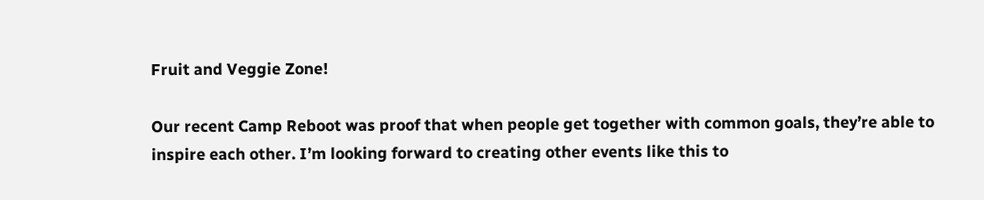Fruit and Veggie Zone!

Our recent Camp Reboot was proof that when people get together with common goals, they’re able to inspire each other. I’m looking forward to creating other events like this to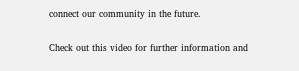connect our community in the future.

Check out this video for further information and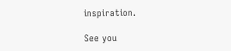inspiration.

See you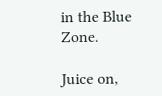in the Blue Zone.

Juice on,